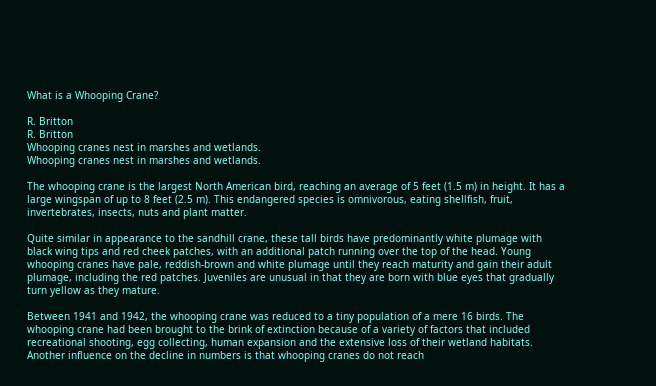What is a Whooping Crane?

R. Britton
R. Britton
Whooping cranes nest in marshes and wetlands.
Whooping cranes nest in marshes and wetlands.

The whooping crane is the largest North American bird, reaching an average of 5 feet (1.5 m) in height. It has a large wingspan of up to 8 feet (2.5 m). This endangered species is omnivorous, eating shellfish, fruit, invertebrates, insects, nuts and plant matter.

Quite similar in appearance to the sandhill crane, these tall birds have predominantly white plumage with black wing tips and red cheek patches, with an additional patch running over the top of the head. Young whooping cranes have pale, reddish-brown and white plumage until they reach maturity and gain their adult plumage, including the red patches. Juveniles are unusual in that they are born with blue eyes that gradually turn yellow as they mature.

Between 1941 and 1942, the whooping crane was reduced to a tiny population of a mere 16 birds. The whooping crane had been brought to the brink of extinction because of a variety of factors that included recreational shooting, egg collecting, human expansion and the extensive loss of their wetland habitats. Another influence on the decline in numbers is that whooping cranes do not reach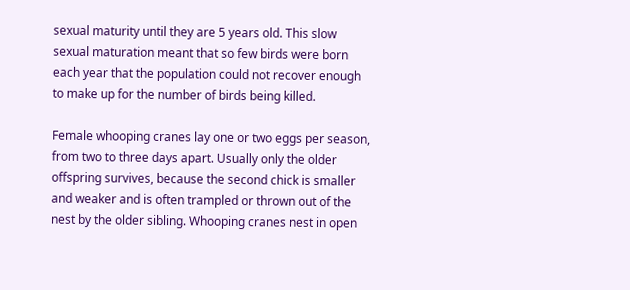sexual maturity until they are 5 years old. This slow sexual maturation meant that so few birds were born each year that the population could not recover enough to make up for the number of birds being killed.

Female whooping cranes lay one or two eggs per season, from two to three days apart. Usually only the older offspring survives, because the second chick is smaller and weaker and is often trampled or thrown out of the nest by the older sibling. Whooping cranes nest in open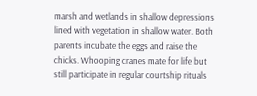marsh and wetlands in shallow depressions lined with vegetation in shallow water. Both parents incubate the eggs and raise the chicks. Whooping cranes mate for life but still participate in regular courtship rituals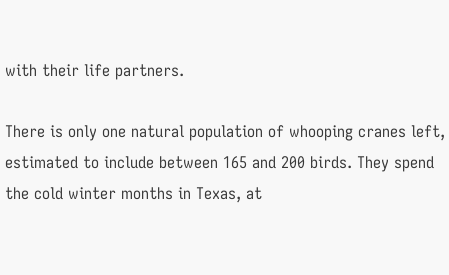with their life partners.

There is only one natural population of whooping cranes left, estimated to include between 165 and 200 birds. They spend the cold winter months in Texas, at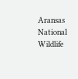Aransas National Wildlife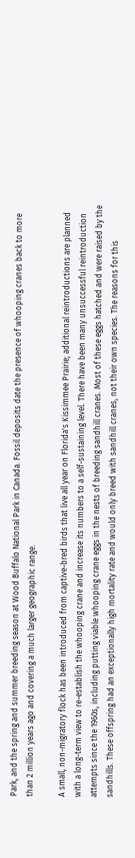Park, and the spring and summer breeding season at Wood Buffalo National Park in Canada. Fossil deposits date the presence of whooping cranes back to more than 2 million years ago and covering a much larger geographic range.

A small, non-migratory flock has been introduced from captive-bred birds that live all year on Florida's Kissimmee Prairie; additional reintroductions are planned with a long-term view to re-establish the whooping crane and increase its numbers to a self-sustaining level. There have been many unsuccessful reintroduction attempts since the 1960s, including putting viable whooping crane eggs in the nests of breeding sandhill cranes. Most of these eggs hatched and were raised by the sandhills. These offspring had an exceptionally high mortality rate and would only breed with sandhill cranes, not their own species. The reasons for this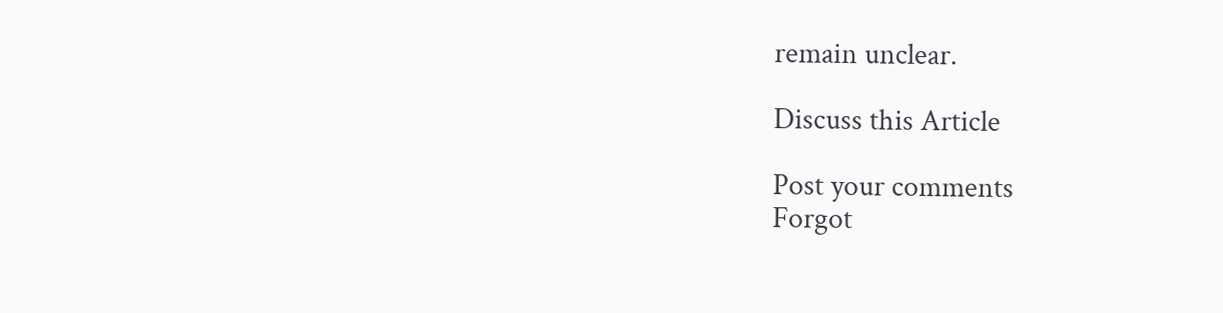remain unclear.

Discuss this Article

Post your comments
Forgot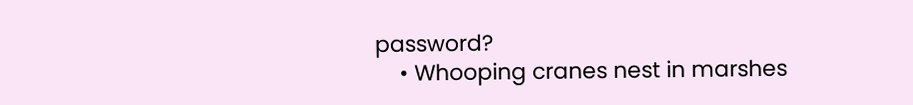password?
    • Whooping cranes nest in marshes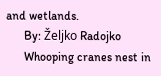and wetlands.
      By: Željko Radojko
      Whooping cranes nest in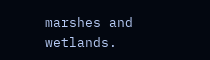marshes and wetlands.